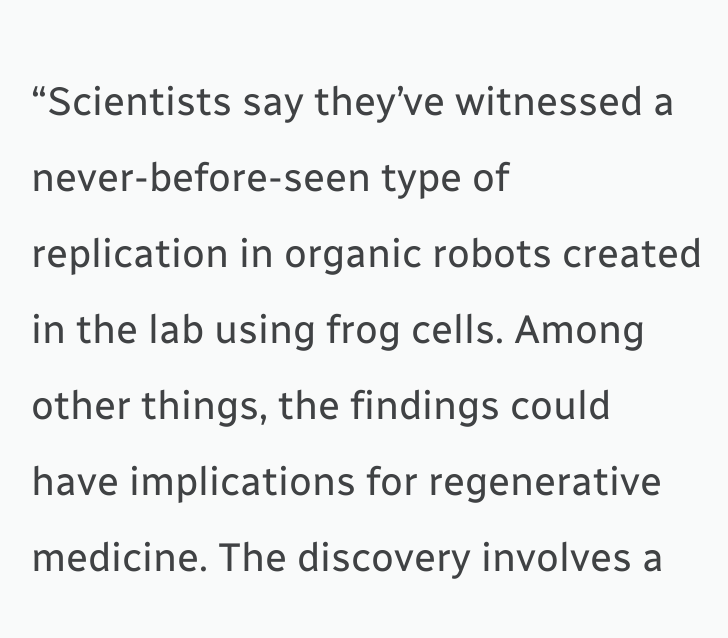“Scientists say they’ve witnessed a never-before-seen type of replication in organic robots created in the lab using frog cells. Among other things, the findings could have implications for regenerative medicine. The discovery involves a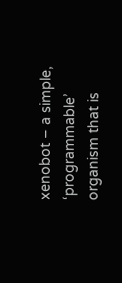xenobot – a simple, ‘programmable’ organism that is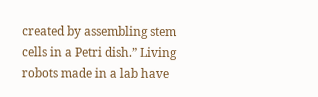created by assembling stem cells in a Petri dish.” Living robots made in a lab have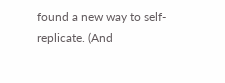found a new way to self-replicate. (And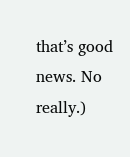that’s good news. No really.)